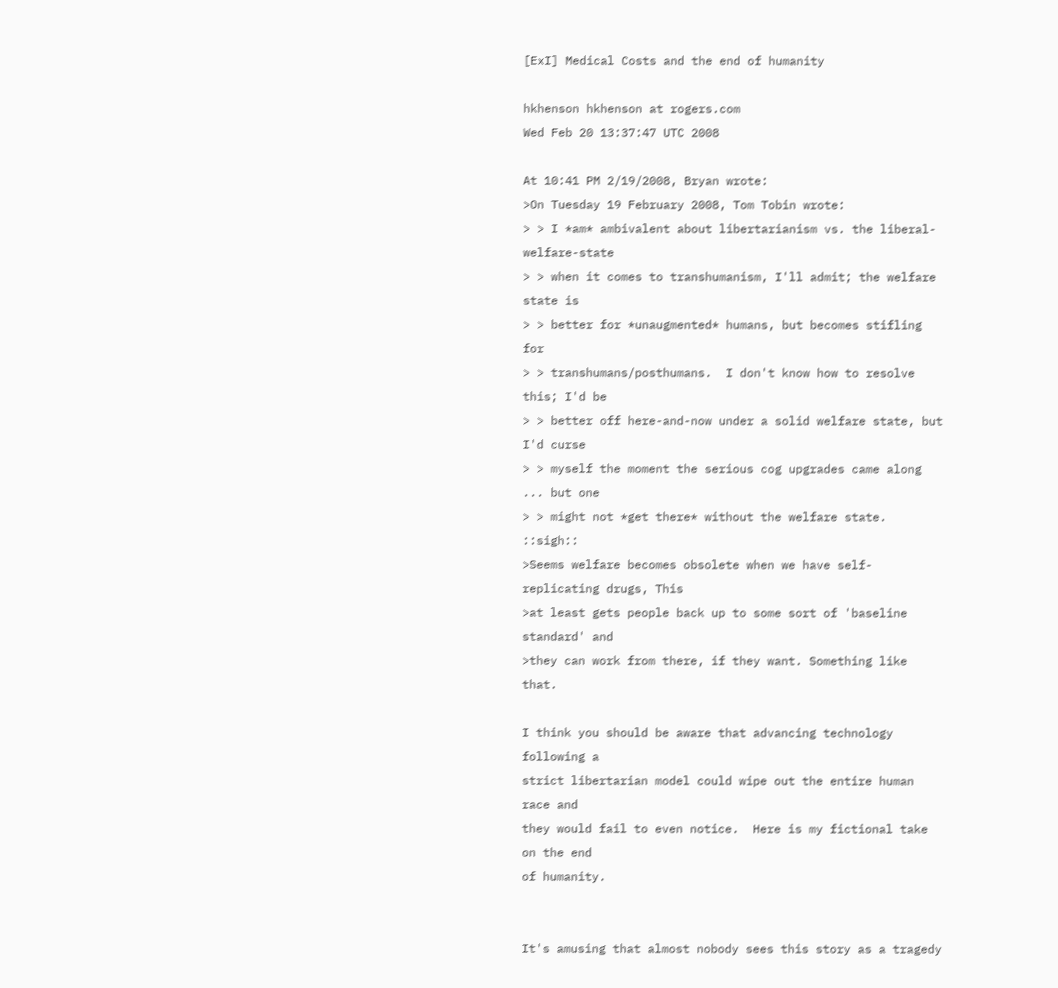[ExI] Medical Costs and the end of humanity

hkhenson hkhenson at rogers.com
Wed Feb 20 13:37:47 UTC 2008

At 10:41 PM 2/19/2008, Bryan wrote:
>On Tuesday 19 February 2008, Tom Tobin wrote:
> > I *am* ambivalent about libertarianism vs. the liberal-welfare-state
> > when it comes to transhumanism, I'll admit; the welfare state is
> > better for *unaugmented* humans, but becomes stifling for
> > transhumans/posthumans.  I don't know how to resolve this; I'd be
> > better off here-and-now under a solid welfare state, but I'd curse
> > myself the moment the serious cog upgrades came along ... but one
> > might not *get there* without the welfare state.  ::sigh::
>Seems welfare becomes obsolete when we have self-replicating drugs, This
>at least gets people back up to some sort of 'baseline standard' and
>they can work from there, if they want. Something like that.

I think you should be aware that advancing technology following a
strict libertarian model could wipe out the entire human race and
they would fail to even notice.  Here is my fictional take on the end
of humanity.


It's amusing that almost nobody sees this story as a tragedy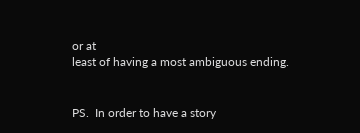or at
least of having a most ambiguous ending.


PS.  In order to have a story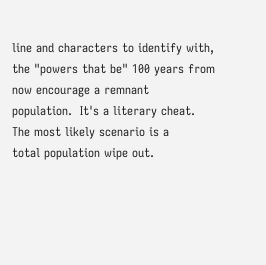line and characters to identify with,
the "powers that be" 100 years from now encourage a remnant
population.  It's a literary cheat.  The most likely scenario is a
total population wipe out.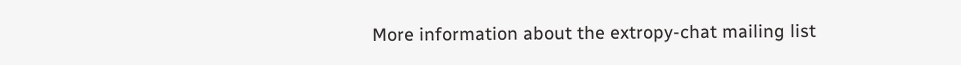More information about the extropy-chat mailing list